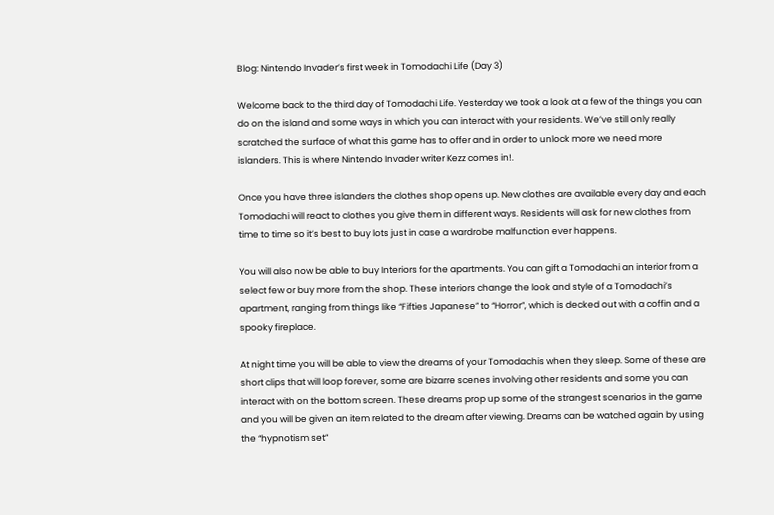Blog: Nintendo Invader’s first week in Tomodachi Life (Day 3)

Welcome back to the third day of Tomodachi Life. Yesterday we took a look at a few of the things you can do on the island and some ways in which you can interact with your residents. We’ve still only really scratched the surface of what this game has to offer and in order to unlock more we need more islanders. This is where Nintendo Invader writer Kezz comes in!.

Once you have three islanders the clothes shop opens up. New clothes are available every day and each Tomodachi will react to clothes you give them in different ways. Residents will ask for new clothes from time to time so it’s best to buy lots just in case a wardrobe malfunction ever happens.

You will also now be able to buy Interiors for the apartments. You can gift a Tomodachi an interior from a select few or buy more from the shop. These interiors change the look and style of a Tomodachi’s apartment, ranging from things like “Fifties Japanese” to “Horror”, which is decked out with a coffin and a spooky fireplace.

At night time you will be able to view the dreams of your Tomodachis when they sleep. Some of these are short clips that will loop forever, some are bizarre scenes involving other residents and some you can interact with on the bottom screen. These dreams prop up some of the strangest scenarios in the game and you will be given an item related to the dream after viewing. Dreams can be watched again by using the “hypnotism set”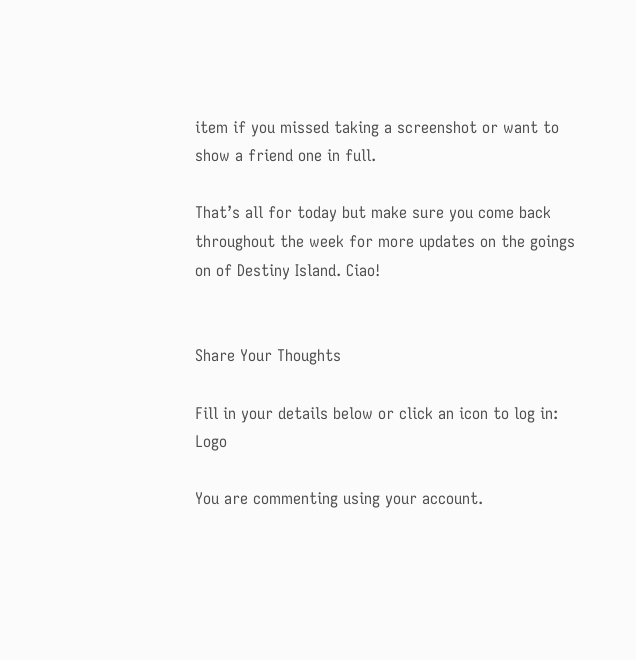item if you missed taking a screenshot or want to show a friend one in full.

That’s all for today but make sure you come back throughout the week for more updates on the goings on of Destiny Island. Ciao!


Share Your Thoughts

Fill in your details below or click an icon to log in: Logo

You are commenting using your account.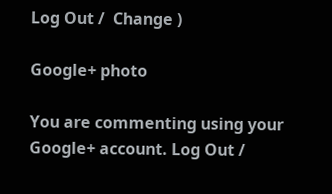Log Out /  Change )

Google+ photo

You are commenting using your Google+ account. Log Out /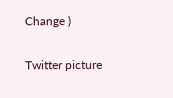Change )

Twitter picture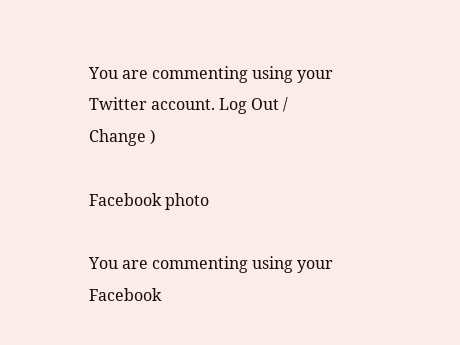You are commenting using your Twitter account. Log Out /  Change )

Facebook photo

You are commenting using your Facebook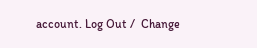account. Log Out /  Change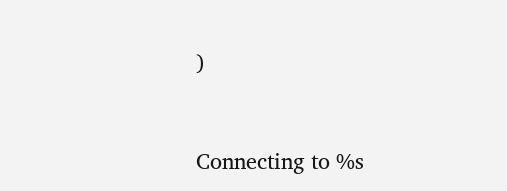)


Connecting to %s